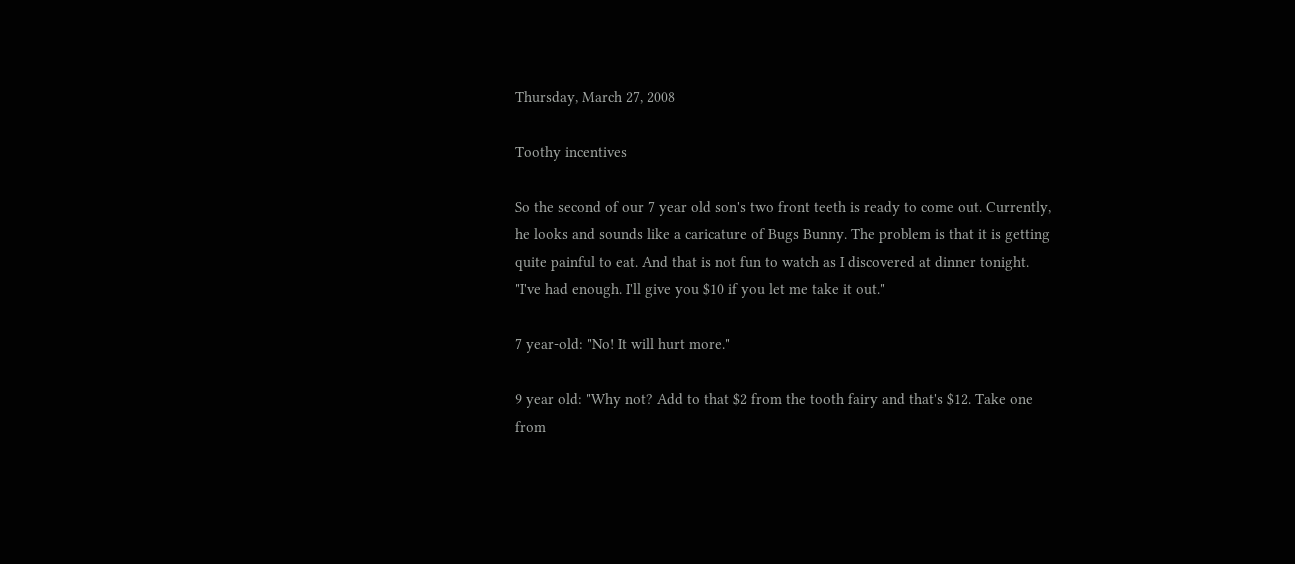Thursday, March 27, 2008

Toothy incentives

So the second of our 7 year old son's two front teeth is ready to come out. Currently, he looks and sounds like a caricature of Bugs Bunny. The problem is that it is getting quite painful to eat. And that is not fun to watch as I discovered at dinner tonight.
"I've had enough. I'll give you $10 if you let me take it out."

7 year-old: "No! It will hurt more."

9 year old: "Why not? Add to that $2 from the tooth fairy and that's $12. Take one from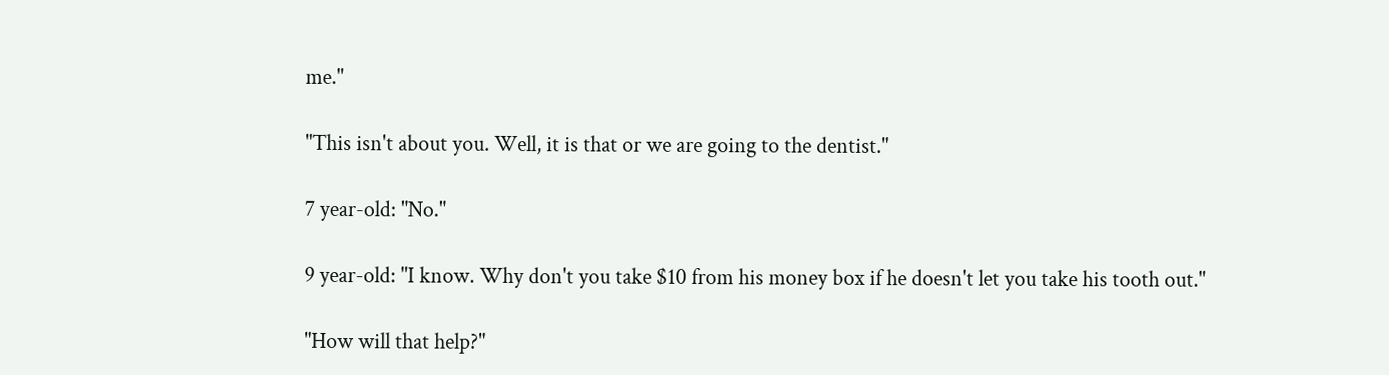me."

"This isn't about you. Well, it is that or we are going to the dentist."

7 year-old: "No."

9 year-old: "I know. Why don't you take $10 from his money box if he doesn't let you take his tooth out."

"How will that help?"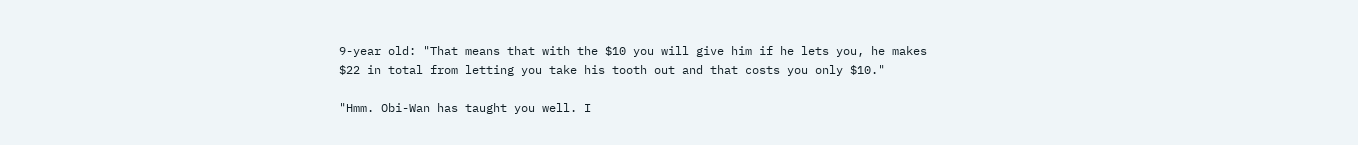9-year old: "That means that with the $10 you will give him if he lets you, he makes $22 in total from letting you take his tooth out and that costs you only $10."

"Hmm. Obi-Wan has taught you well. I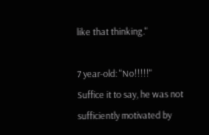like that thinking."

7 year-old: "No!!!!!"
Suffice it to say, he was not sufficiently motivated by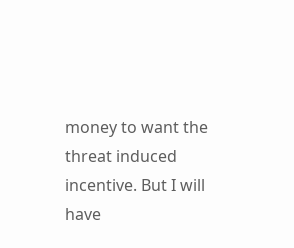money to want the threat induced incentive. But I will have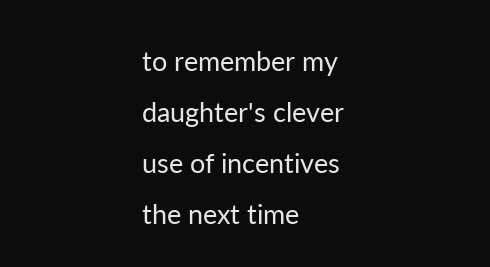to remember my daughter's clever use of incentives the next time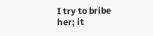I try to bribe her; it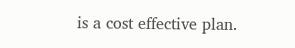is a cost effective plan.